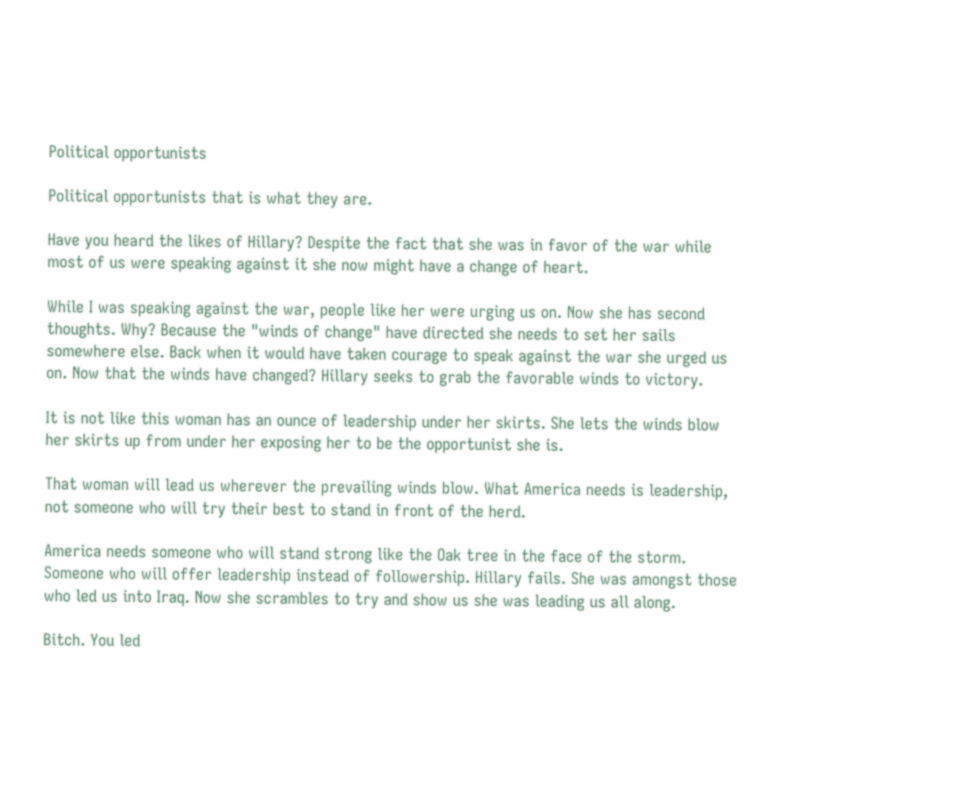Political opportunists

Political opportunists that is what they are.

Have you heard the likes of Hillary? Despite the fact that she was in favor of the war while most of us were speaking against it she now might have a change of heart.

While I was speaking against the war, people like her were urging us on. Now she has second thoughts. Why? Because the "winds of change" have directed she needs to set her sails somewhere else. Back when it would have taken courage to speak against the war she urged us on. Now that the winds have changed? Hillary seeks to grab the favorable winds to victory.

It is not like this woman has an ounce of leadership under her skirts. She lets the winds blow her skirts up from under her exposing her to be the opportunist she is.

That woman will lead us wherever the prevailing winds blow. What America needs is leadership, not someone who will try their best to stand in front of the herd.

America needs someone who will stand strong like the Oak tree in the face of the storm. Someone who will offer leadership instead of followership. Hillary fails. She was amongst those who led us into Iraq. Now she scrambles to try and show us she was leading us all along.

Bitch. You led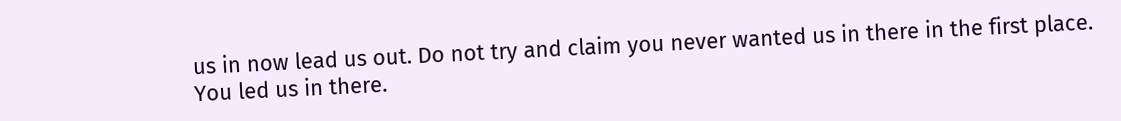us in now lead us out. Do not try and claim you never wanted us in there in the first place. You led us in there.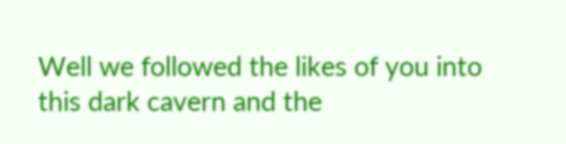Well we followed the likes of you into this dark cavern and the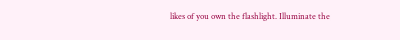likes of you own the flashlight. Illuminate the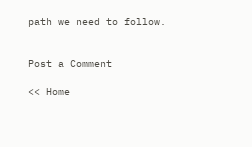path we need to follow.


Post a Comment

<< Home